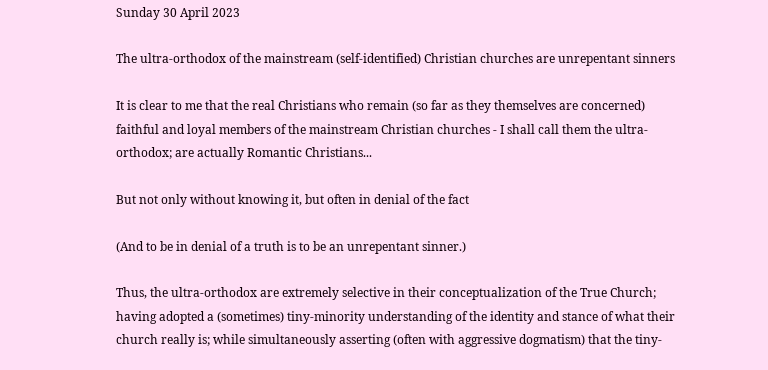Sunday 30 April 2023

The ultra-orthodox of the mainstream (self-identified) Christian churches are unrepentant sinners

It is clear to me that the real Christians who remain (so far as they themselves are concerned) faithful and loyal members of the mainstream Christian churches - I shall call them the ultra-orthodox; are actually Romantic Christians...

But not only without knowing it, but often in denial of the fact

(And to be in denial of a truth is to be an unrepentant sinner.)

Thus, the ultra-orthodox are extremely selective in their conceptualization of the True Church; having adopted a (sometimes) tiny-minority understanding of the identity and stance of what their church really is; while simultaneously asserting (often with aggressive dogmatism) that the tiny-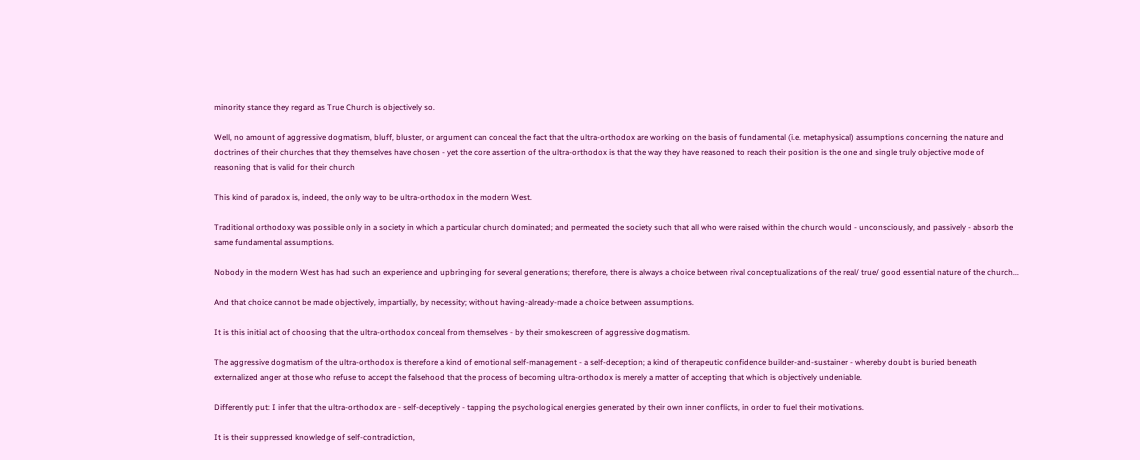minority stance they regard as True Church is objectively so.

Well, no amount of aggressive dogmatism, bluff, bluster, or argument can conceal the fact that the ultra-orthodox are working on the basis of fundamental (i.e. metaphysical) assumptions concerning the nature and doctrines of their churches that they themselves have chosen - yet the core assertion of the ultra-orthodox is that the way they have reasoned to reach their position is the one and single truly objective mode of reasoning that is valid for their church

This kind of paradox is, indeed, the only way to be ultra-orthodox in the modern West.

Traditional orthodoxy was possible only in a society in which a particular church dominated; and permeated the society such that all who were raised within the church would - unconsciously, and passively - absorb the same fundamental assumptions.

Nobody in the modern West has had such an experience and upbringing for several generations; therefore, there is always a choice between rival conceptualizations of the real/ true/ good essential nature of the church...

And that choice cannot be made objectively, impartially, by necessity; without having-already-made a choice between assumptions.

It is this initial act of choosing that the ultra-orthodox conceal from themselves - by their smokescreen of aggressive dogmatism.

The aggressive dogmatism of the ultra-orthodox is therefore a kind of emotional self-management - a self-deception; a kind of therapeutic confidence builder-and-sustainer - whereby doubt is buried beneath externalized anger at those who refuse to accept the falsehood that the process of becoming ultra-orthodox is merely a matter of accepting that which is objectively undeniable.

Differently put: I infer that the ultra-orthodox are - self-deceptively - tapping the psychological energies generated by their own inner conflicts, in order to fuel their motivations.

It is their suppressed knowledge of self-contradiction,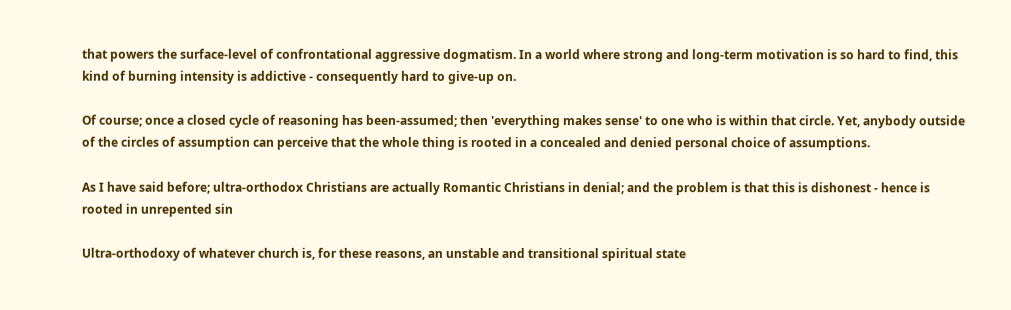that powers the surface-level of confrontational aggressive dogmatism. In a world where strong and long-term motivation is so hard to find, this kind of burning intensity is addictive - consequently hard to give-up on.

Of course; once a closed cycle of reasoning has been-assumed; then 'everything makes sense' to one who is within that circle. Yet, anybody outside of the circles of assumption can perceive that the whole thing is rooted in a concealed and denied personal choice of assumptions.

As I have said before; ultra-orthodox Christians are actually Romantic Christians in denial; and the problem is that this is dishonest - hence is rooted in unrepented sin

Ultra-orthodoxy of whatever church is, for these reasons, an unstable and transitional spiritual state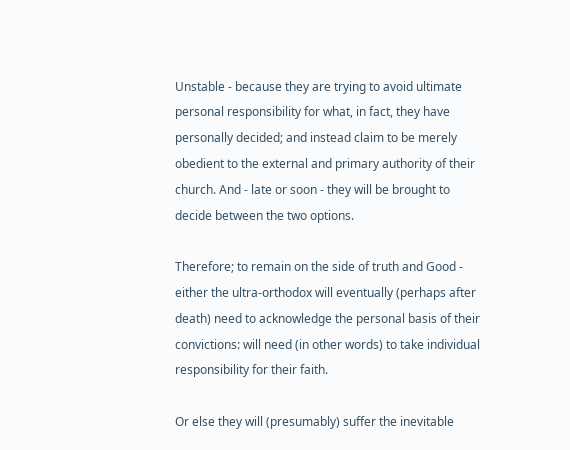Unstable - because they are trying to avoid ultimate personal responsibility for what, in fact, they have personally decided; and instead claim to be merely obedient to the external and primary authority of their church. And - late or soon - they will be brought to decide between the two options.

Therefore; to remain on the side of truth and Good - either the ultra-orthodox will eventually (perhaps after death) need to acknowledge the personal basis of their convictions: will need (in other words) to take individual responsibility for their faith.

Or else they will (presumably) suffer the inevitable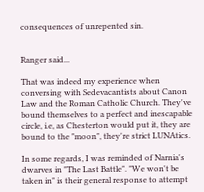consequences of unrepented sin.


Ranger said...

That was indeed my experience when conversing with Sedevacantists about Canon Law and the Roman Catholic Church. They've bound themselves to a perfect and inescapable circle, i.e, as Chesterton would put it, they are bound to the "moon", they're strict LUNAtics.

In some regards, I was reminded of Narnia's dwarves in "The Last Battle". "We won't be taken in" is their general response to attempt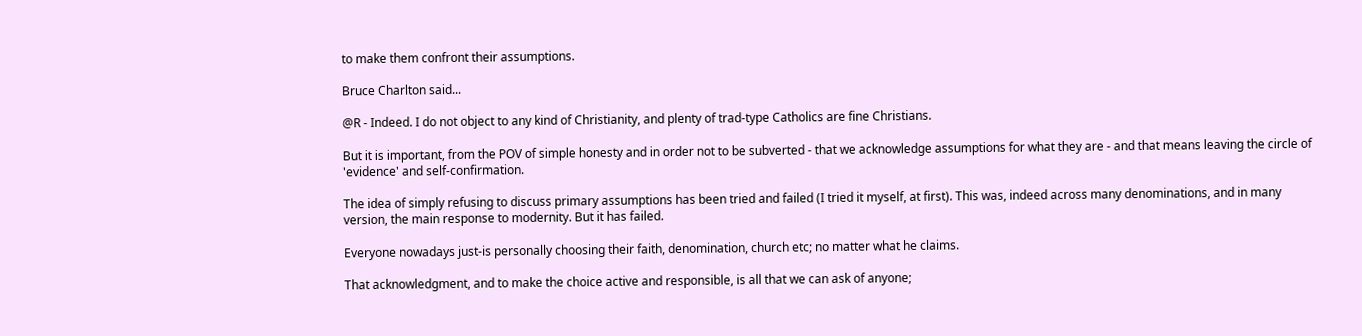to make them confront their assumptions.

Bruce Charlton said...

@R - Indeed. I do not object to any kind of Christianity, and plenty of trad-type Catholics are fine Christians.

But it is important, from the POV of simple honesty and in order not to be subverted - that we acknowledge assumptions for what they are - and that means leaving the circle of 'evidence' and self-confirmation.

The idea of simply refusing to discuss primary assumptions has been tried and failed (I tried it myself, at first). This was, indeed across many denominations, and in many version, the main response to modernity. But it has failed.

Everyone nowadays just-is personally choosing their faith, denomination, church etc; no matter what he claims.

That acknowledgment, and to make the choice active and responsible, is all that we can ask of anyone;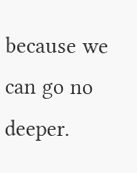because we can go no deeper.